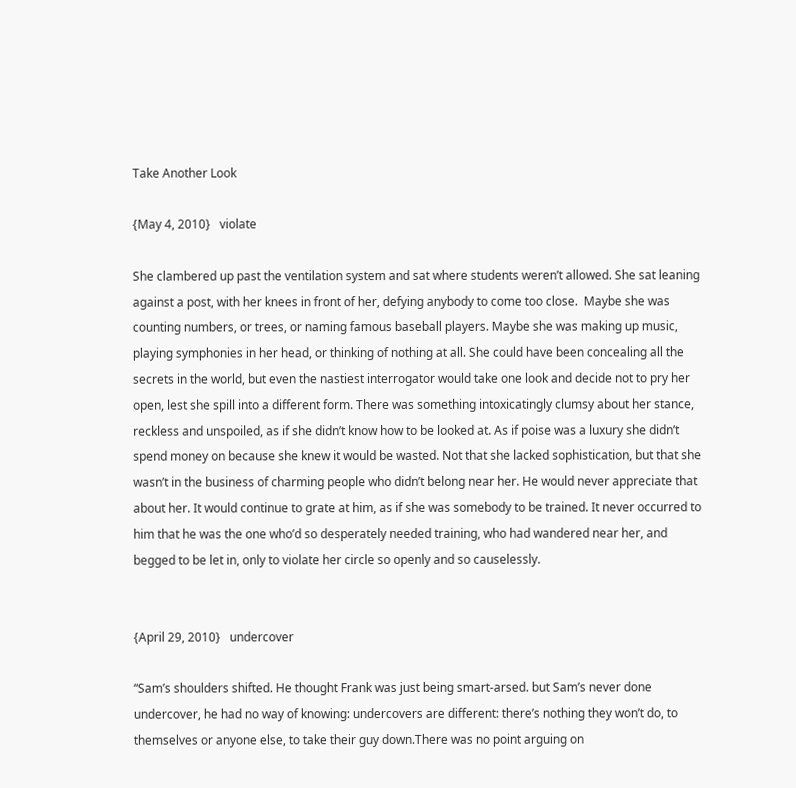Take Another Look

{May 4, 2010}   violate

She clambered up past the ventilation system and sat where students weren’t allowed. She sat leaning against a post, with her knees in front of her, defying anybody to come too close.  Maybe she was counting numbers, or trees, or naming famous baseball players. Maybe she was making up music, playing symphonies in her head, or thinking of nothing at all. She could have been concealing all the secrets in the world, but even the nastiest interrogator would take one look and decide not to pry her open, lest she spill into a different form. There was something intoxicatingly clumsy about her stance, reckless and unspoiled, as if she didn’t know how to be looked at. As if poise was a luxury she didn’t spend money on because she knew it would be wasted. Not that she lacked sophistication, but that she wasn’t in the business of charming people who didn’t belong near her. He would never appreciate that about her. It would continue to grate at him, as if she was somebody to be trained. It never occurred to him that he was the one who’d so desperately needed training, who had wandered near her, and begged to be let in, only to violate her circle so openly and so causelessly.


{April 29, 2010}   undercover

“Sam’s shoulders shifted. He thought Frank was just being smart-arsed. but Sam’s never done undercover, he had no way of knowing: undercovers are different: there’s nothing they won’t do, to themselves or anyone else, to take their guy down.There was no point arguing on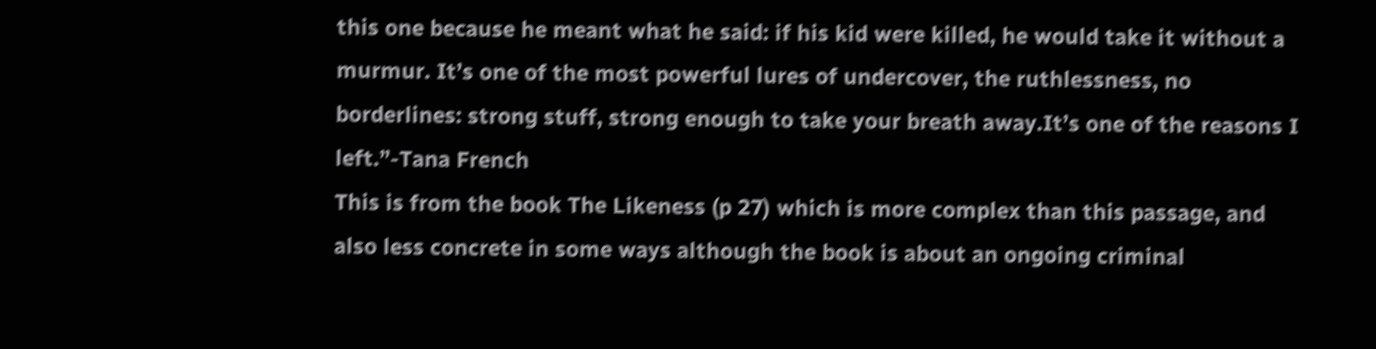this one because he meant what he said: if his kid were killed, he would take it without a murmur. It’s one of the most powerful lures of undercover, the ruthlessness, no borderlines: strong stuff, strong enough to take your breath away.It’s one of the reasons I left.”-Tana French
This is from the book The Likeness (p 27) which is more complex than this passage, and also less concrete in some ways although the book is about an ongoing criminal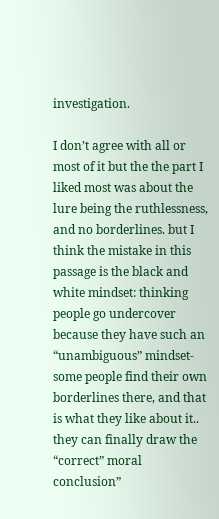investigation.

I don’t agree with all or most of it but the the part I liked most was about the lure being the ruthlessness, and no borderlines. but I think the mistake in this passage is the black and white mindset: thinking people go undercover because they have such an “unambiguous” mindset- some people find their own borderlines there, and that is what they like about it.. they can finally draw the “correct” moral conclusion”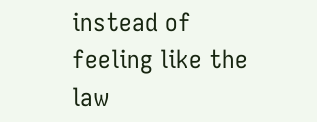instead of feeling like the law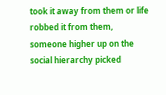took it away from them or life robbed it from them, someone higher up on the social hierarchy picked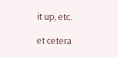it up, etc.

et cetera